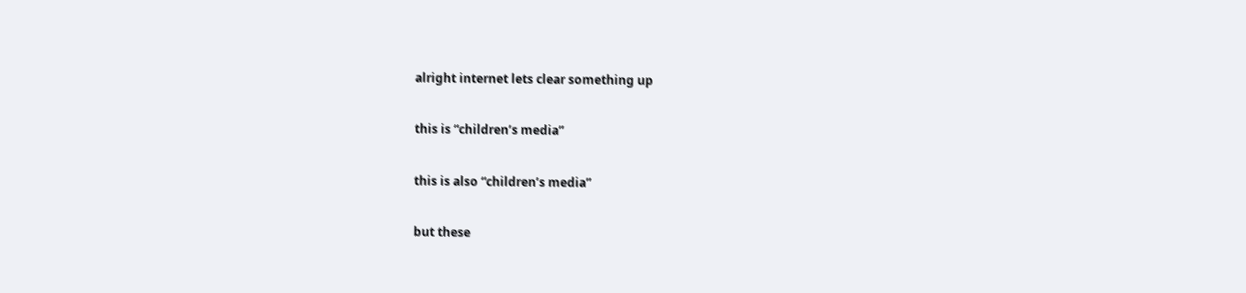alright internet lets clear something up

this is “children’s media”

this is also “children’s media”

but these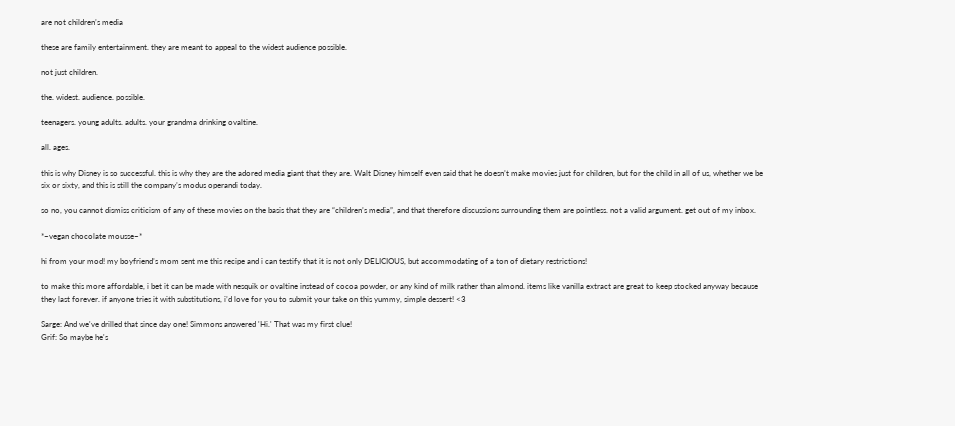are not children’s media

these are family entertainment. they are meant to appeal to the widest audience possible.

not just children.

the. widest. audience. possible.

teenagers. young adults. adults. your grandma drinking ovaltine.

all. ages.

this is why Disney is so successful. this is why they are the adored media giant that they are. Walt Disney himself even said that he doesn’t make movies just for children, but for the child in all of us, whether we be six or sixty, and this is still the company’s modus operandi today.

so no, you cannot dismiss criticism of any of these movies on the basis that they are “children’s media”, and that therefore discussions surrounding them are pointless. not a valid argument. get out of my inbox.

*~vegan chocolate mousse~*

hi from your mod! my boyfriend’s mom sent me this recipe and i can testify that it is not only DELICIOUS, but accommodating of a ton of dietary restrictions!

to make this more affordable, i bet it can be made with nesquik or ovaltine instead of cocoa powder, or any kind of milk rather than almond. items like vanilla extract are great to keep stocked anyway because they last forever. if anyone tries it with substitutions, i’d love for you to submit your take on this yummy, simple dessert! <3

Sarge: And we've drilled that since day one! Simmons answered 'Hi.' That was my first clue!
Grif: So maybe he's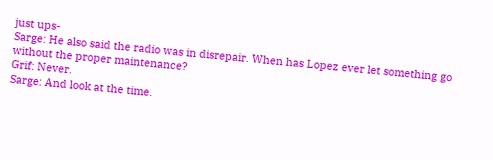just ups-
Sarge: He also said the radio was in disrepair. When has Lopez ever let something go without the proper maintenance?
Grif: Never.
Sarge: And look at the time.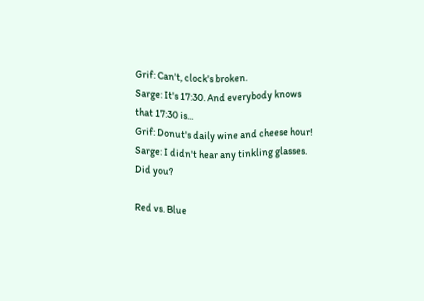Grif: Can't, clock's broken.
Sarge: It's 17:30. And everybody knows that 17:30 is...
Grif: Donut's daily wine and cheese hour!
Sarge: I didn't hear any tinkling glasses. Did you?

Red vs. Blue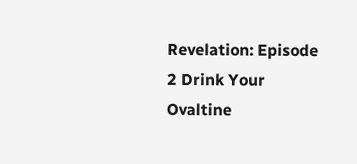Revelation: Episode 2 Drink Your Ovaltine